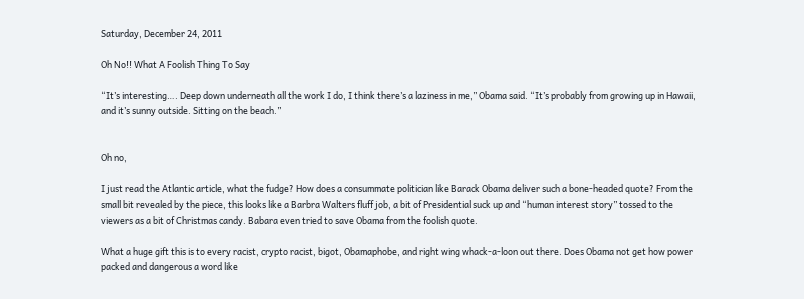Saturday, December 24, 2011

Oh No!! What A Foolish Thing To Say

“It’s interesting…. Deep down underneath all the work I do, I think there’s a laziness in me,” Obama said. “It’s probably from growing up in Hawaii, and it’s sunny outside. Sitting on the beach.”


Oh no,

I just read the Atlantic article, what the fudge? How does a consummate politician like Barack Obama deliver such a bone-headed quote? From the small bit revealed by the piece, this looks like a Barbra Walters fluff job, a bit of Presidential suck up and “human interest story” tossed to the viewers as a bit of Christmas candy. Babara even tried to save Obama from the foolish quote.

What a huge gift this is to every racist, crypto racist, bigot, Obamaphobe, and right wing whack-a-loon out there. Does Obama not get how power packed and dangerous a word like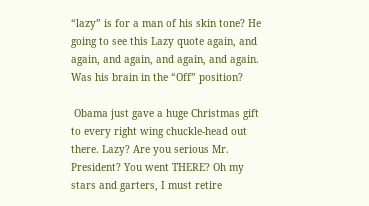“lazy” is for a man of his skin tone? He going to see this Lazy quote again, and again, and again, and again, and again. Was his brain in the “Off” position?

 Obama just gave a huge Christmas gift to every right wing chuckle-head out there. Lazy? Are you serious Mr. President? You went THERE? Oh my stars and garters, I must retire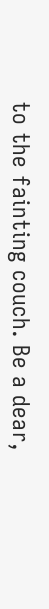to the fainting couch. Be a dear,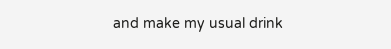and make my usual drink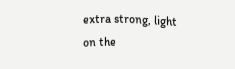extra strong, light on the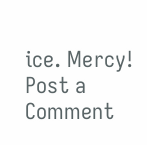ice. Mercy!
Post a Comment